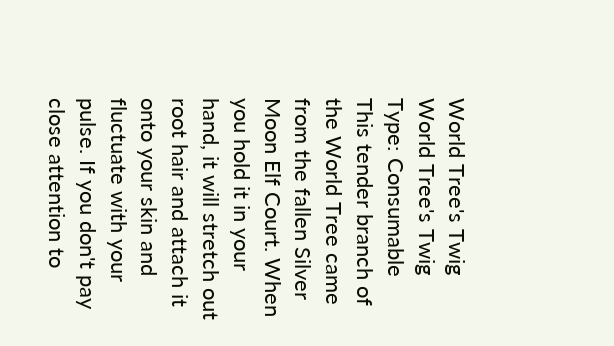World Tree's Twig World Tree's Twig
Type: Consumable
This tender branch of the World Tree came from the fallen Silver Moon Elf Court. When you hold it in your hand, it will stretch out root hair and attach it onto your skin and fluctuate with your pulse. If you don't pay close attention to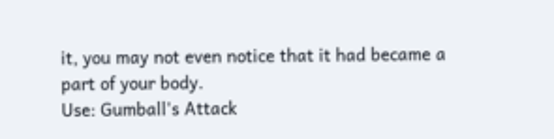it, you may not even notice that it had became a part of your body.
Use: Gumball's Attack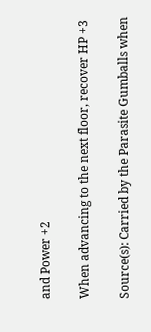and Power +2

When advancing to the next floor, recover HP +3

Source(s): Carried by the Parasite Gumballs when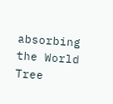absorbing the World Tree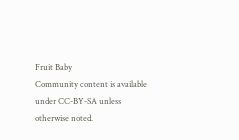Fruit Baby
Community content is available under CC-BY-SA unless otherwise noted.